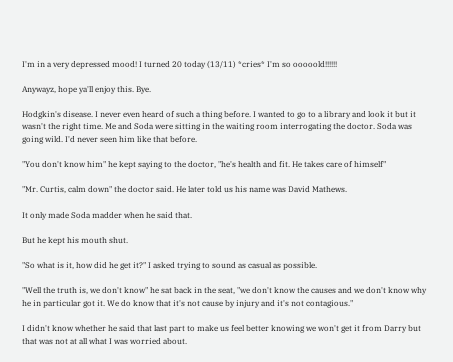I'm in a very depressed mood! I turned 20 today (13/11) *cries* I'm so ooooold!!!!!!

Anywayz, hope ya'll enjoy this. Bye.

Hodgkin's disease. I never even heard of such a thing before. I wanted to go to a library and look it but it wasn't the right time. Me and Soda were sitting in the waiting room interrogating the doctor. Soda was going wild. I'd never seen him like that before.

"You don't know him" he kept saying to the doctor, "he's health and fit. He takes care of himself"

"Mr. Curtis, calm down" the doctor said. He later told us his name was David Mathews.

It only made Soda madder when he said that.

But he kept his mouth shut.

"So what is it, how did he get it?" I asked trying to sound as casual as possible.

"Well the truth is, we don't know" he sat back in the seat, "we don't know the causes and we don't know why he in particular got it. We do know that it's not cause by injury and it's not contagious."

I didn't know whether he said that last part to make us feel better knowing we won't get it from Darry but that was not at all what I was worried about.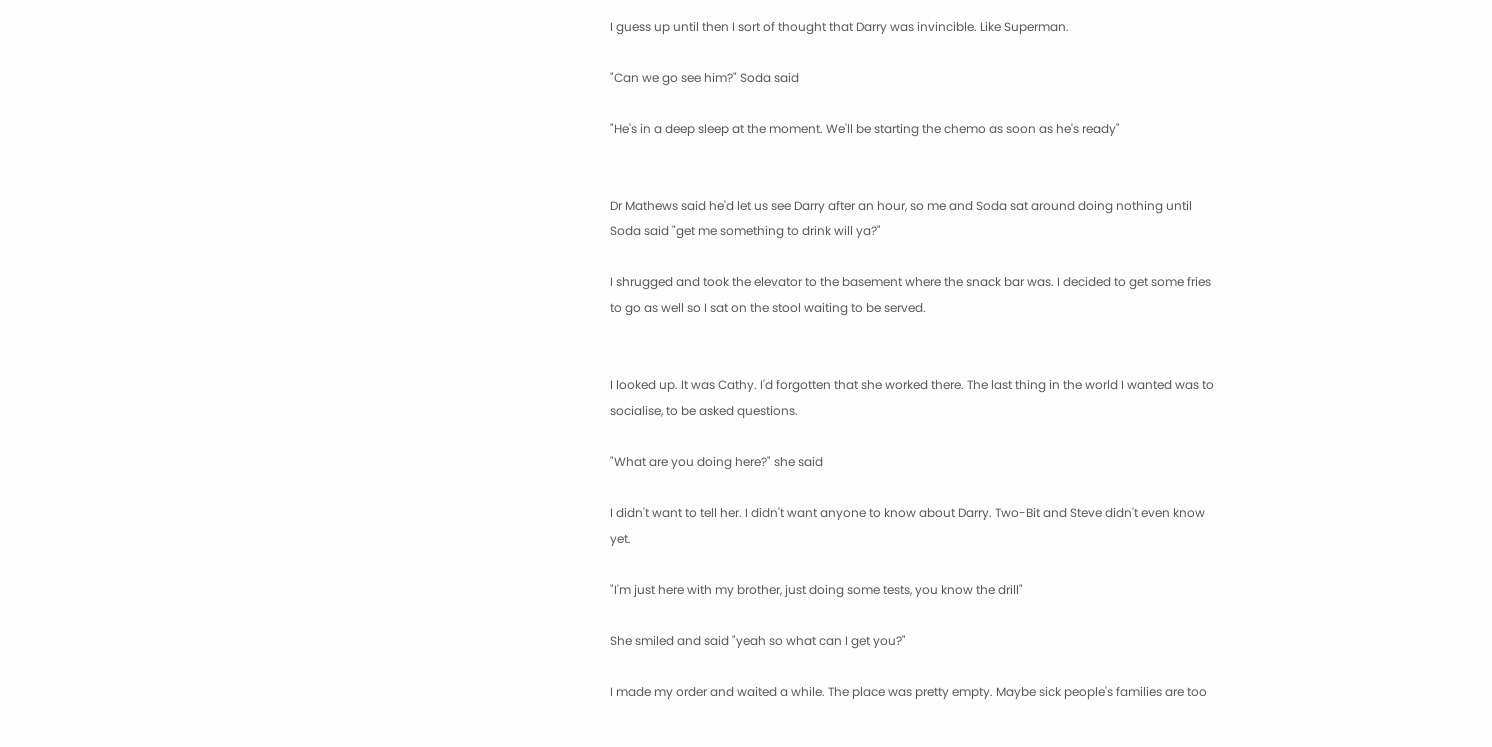I guess up until then I sort of thought that Darry was invincible. Like Superman.

"Can we go see him?" Soda said

"He's in a deep sleep at the moment. We'll be starting the chemo as soon as he's ready"


Dr Mathews said he'd let us see Darry after an hour, so me and Soda sat around doing nothing until Soda said "get me something to drink will ya?"

I shrugged and took the elevator to the basement where the snack bar was. I decided to get some fries to go as well so I sat on the stool waiting to be served.


I looked up. It was Cathy. I'd forgotten that she worked there. The last thing in the world I wanted was to socialise, to be asked questions.

"What are you doing here?" she said

I didn't want to tell her. I didn't want anyone to know about Darry. Two-Bit and Steve didn't even know yet.

"I'm just here with my brother, just doing some tests, you know the drill"

She smiled and said "yeah so what can I get you?"

I made my order and waited a while. The place was pretty empty. Maybe sick people's families are too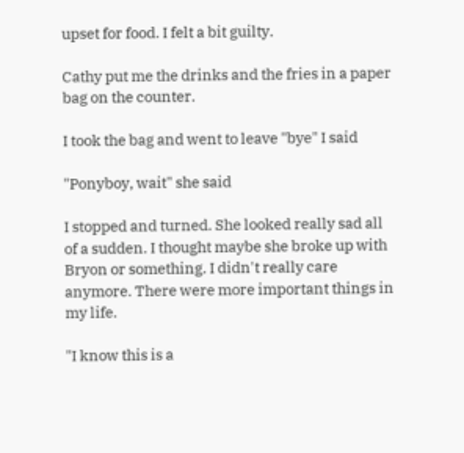upset for food. I felt a bit guilty.

Cathy put me the drinks and the fries in a paper bag on the counter.

I took the bag and went to leave "bye" I said

"Ponyboy, wait" she said

I stopped and turned. She looked really sad all of a sudden. I thought maybe she broke up with Bryon or something. I didn't really care anymore. There were more important things in my life.

"I know this is a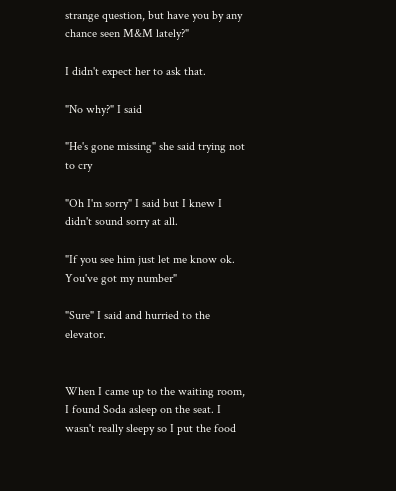strange question, but have you by any chance seen M&M lately?"

I didn't expect her to ask that.

"No why?" I said

"He's gone missing" she said trying not to cry

"Oh I'm sorry" I said but I knew I didn't sound sorry at all.

"If you see him just let me know ok. You've got my number"

"Sure" I said and hurried to the elevator.


When I came up to the waiting room, I found Soda asleep on the seat. I wasn't really sleepy so I put the food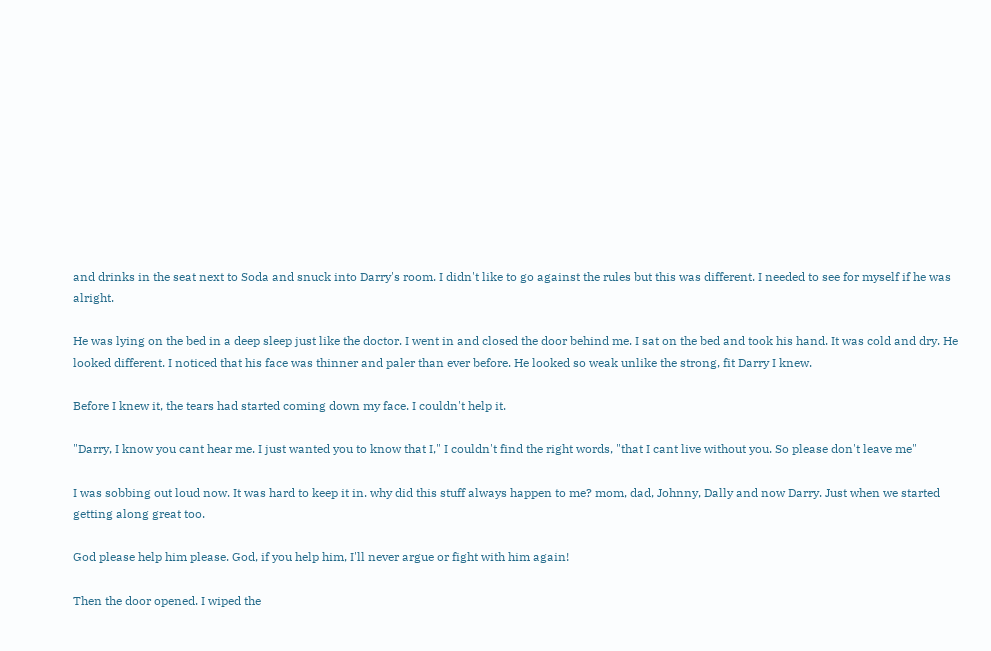and drinks in the seat next to Soda and snuck into Darry's room. I didn't like to go against the rules but this was different. I needed to see for myself if he was alright.

He was lying on the bed in a deep sleep just like the doctor. I went in and closed the door behind me. I sat on the bed and took his hand. It was cold and dry. He looked different. I noticed that his face was thinner and paler than ever before. He looked so weak unlike the strong, fit Darry I knew.

Before I knew it, the tears had started coming down my face. I couldn't help it.

"Darry, I know you cant hear me. I just wanted you to know that I," I couldn't find the right words, "that I cant live without you. So please don't leave me"

I was sobbing out loud now. It was hard to keep it in. why did this stuff always happen to me? mom, dad, Johnny, Dally and now Darry. Just when we started getting along great too.

God please help him please. God, if you help him, I'll never argue or fight with him again!

Then the door opened. I wiped the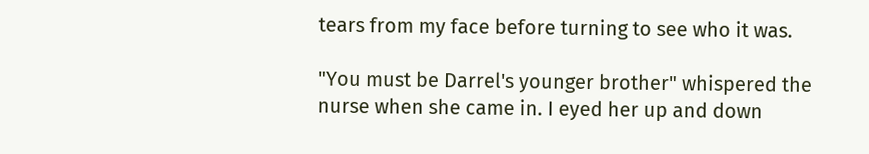tears from my face before turning to see who it was.

"You must be Darrel's younger brother" whispered the nurse when she came in. I eyed her up and down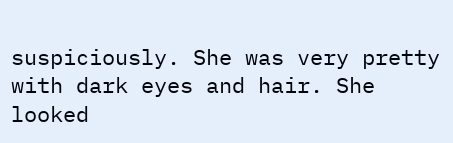suspiciously. She was very pretty with dark eyes and hair. She looked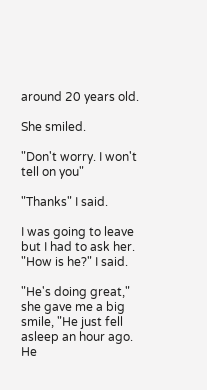around 20 years old.

She smiled.

"Don't worry. I won't tell on you"

"Thanks" I said.

I was going to leave but I had to ask her. "How is he?" I said.

"He's doing great," she gave me a big smile, "He just fell asleep an hour ago. He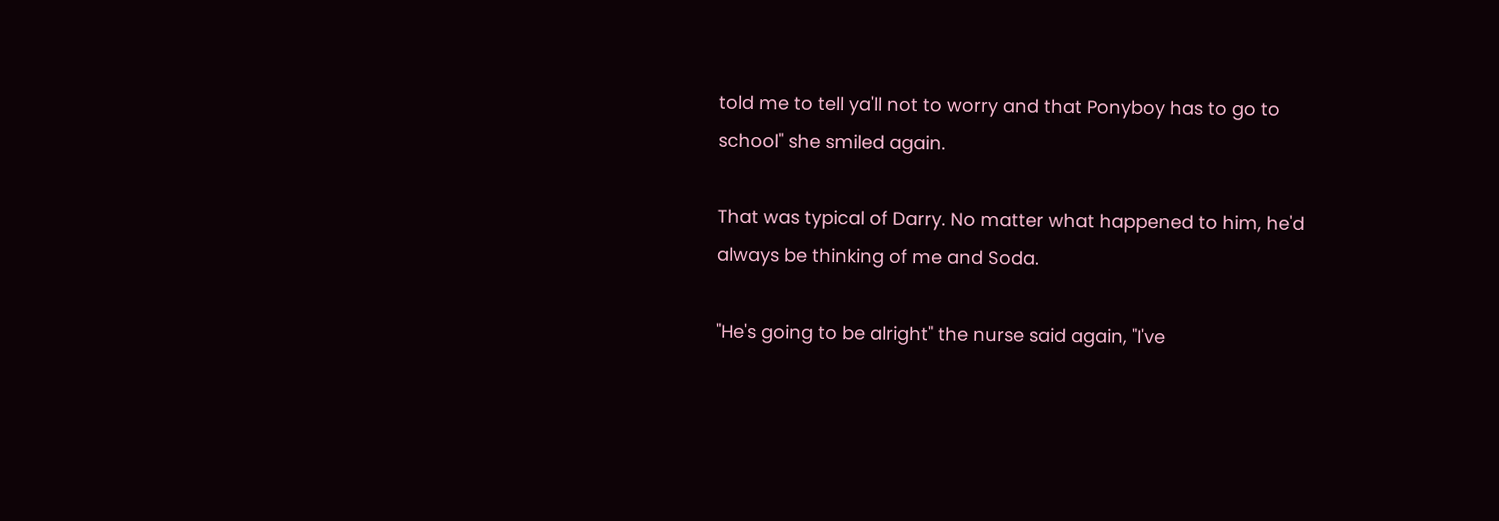told me to tell ya'll not to worry and that Ponyboy has to go to school" she smiled again.

That was typical of Darry. No matter what happened to him, he'd always be thinking of me and Soda.

"He's going to be alright" the nurse said again, "I've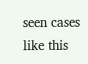seen cases like this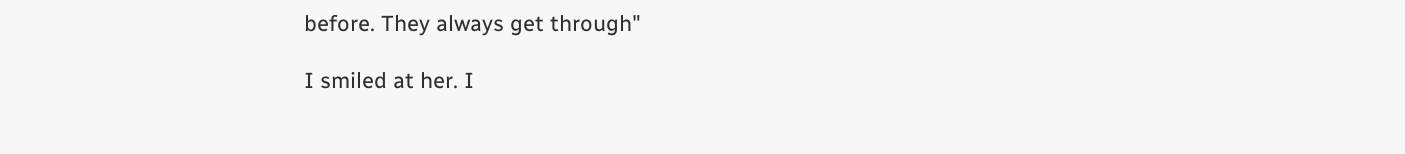before. They always get through"

I smiled at her. I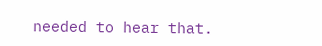needed to hear that.